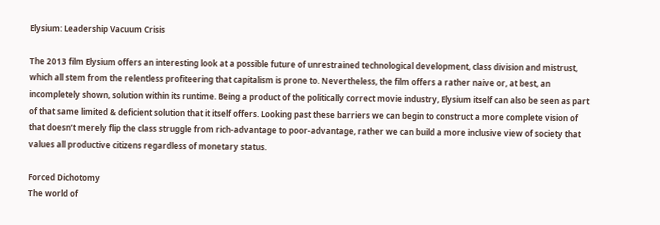Elysium: Leadership Vacuum Crisis

The 2013 film Elysium offers an interesting look at a possible future of unrestrained technological development, class division and mistrust, which all stem from the relentless profiteering that capitalism is prone to. Nevertheless, the film offers a rather naive or, at best, an incompletely shown, solution within its runtime. Being a product of the politically correct movie industry, Elysium itself can also be seen as part of that same limited & deficient solution that it itself offers. Looking past these barriers we can begin to construct a more complete vision of that doesn’t merely flip the class struggle from rich-advantage to poor-advantage, rather we can build a more inclusive view of society that values all productive citizens regardless of monetary status.

Forced Dichotomy
The world of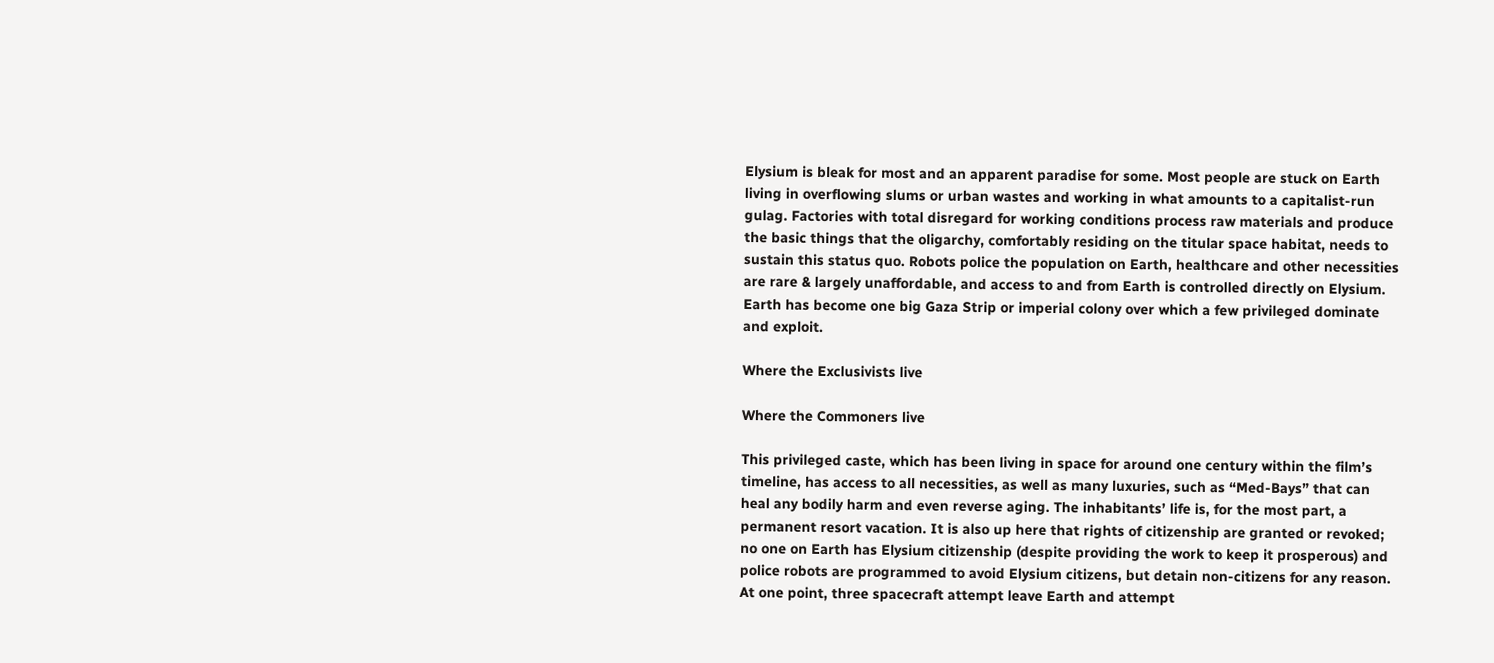Elysium is bleak for most and an apparent paradise for some. Most people are stuck on Earth living in overflowing slums or urban wastes and working in what amounts to a capitalist-run gulag. Factories with total disregard for working conditions process raw materials and produce the basic things that the oligarchy, comfortably residing on the titular space habitat, needs to sustain this status quo. Robots police the population on Earth, healthcare and other necessities are rare & largely unaffordable, and access to and from Earth is controlled directly on Elysium. Earth has become one big Gaza Strip or imperial colony over which a few privileged dominate and exploit.

Where the Exclusivists live

Where the Commoners live

This privileged caste, which has been living in space for around one century within the film’s timeline, has access to all necessities, as well as many luxuries, such as “Med-Bays” that can heal any bodily harm and even reverse aging. The inhabitants’ life is, for the most part, a permanent resort vacation. It is also up here that rights of citizenship are granted or revoked; no one on Earth has Elysium citizenship (despite providing the work to keep it prosperous) and police robots are programmed to avoid Elysium citizens, but detain non-citizens for any reason. At one point, three spacecraft attempt leave Earth and attempt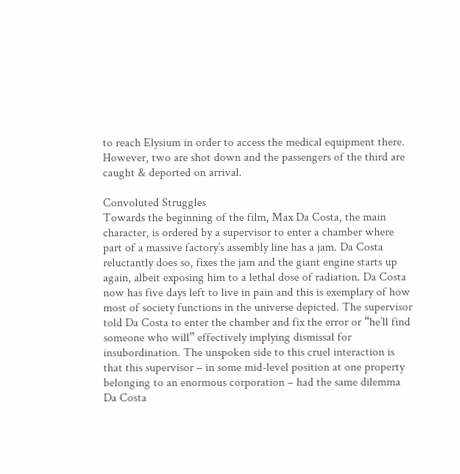to reach Elysium in order to access the medical equipment there. However, two are shot down and the passengers of the third are caught & deported on arrival.

Convoluted Struggles
Towards the beginning of the film, Max Da Costa, the main character, is ordered by a supervisor to enter a chamber where part of a massive factory’s assembly line has a jam. Da Costa reluctantly does so, fixes the jam and the giant engine starts up again, albeit exposing him to a lethal dose of radiation. Da Costa now has five days left to live in pain and this is exemplary of how most of society functions in the universe depicted. The supervisor told Da Costa to enter the chamber and fix the error or “he’ll find someone who will” effectively implying dismissal for insubordination. The unspoken side to this cruel interaction is that this supervisor – in some mid-level position at one property belonging to an enormous corporation – had the same dilemma Da Costa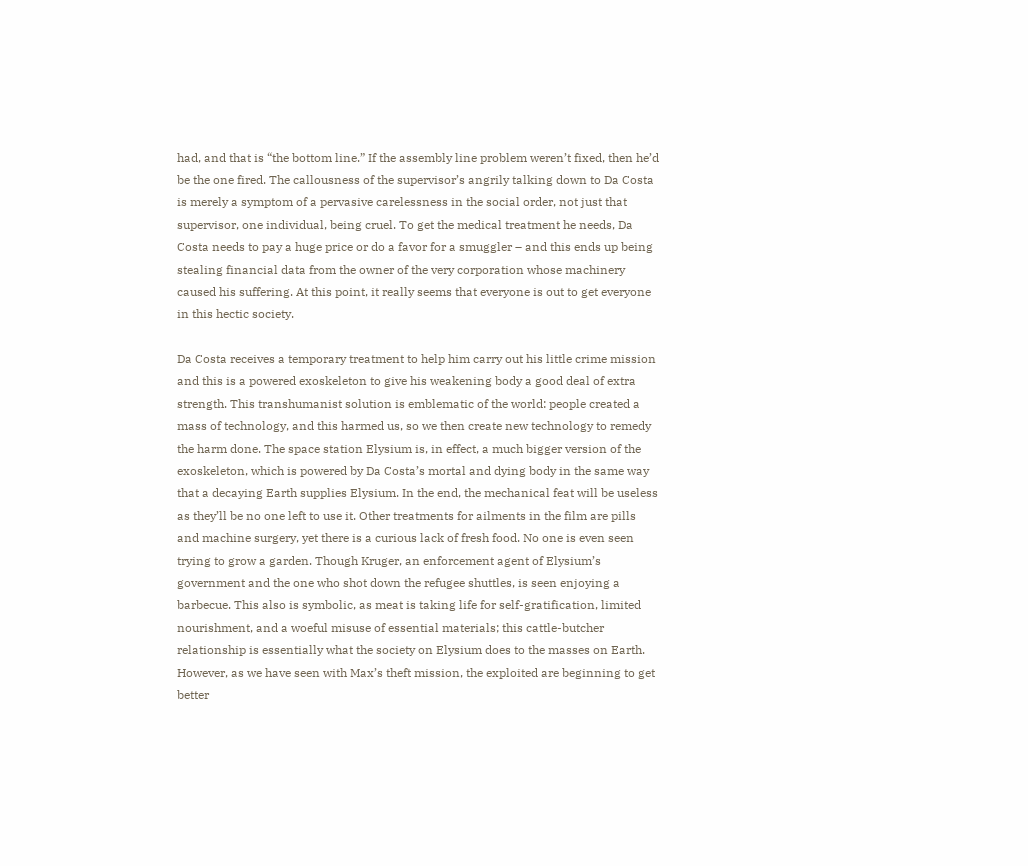had, and that is “the bottom line.” If the assembly line problem weren’t fixed, then he’d be the one fired. The callousness of the supervisor’s angrily talking down to Da Costa is merely a symptom of a pervasive carelessness in the social order, not just that supervisor, one individual, being cruel. To get the medical treatment he needs, Da Costa needs to pay a huge price or do a favor for a smuggler – and this ends up being stealing financial data from the owner of the very corporation whose machinery caused his suffering. At this point, it really seems that everyone is out to get everyone in this hectic society.

Da Costa receives a temporary treatment to help him carry out his little crime mission and this is a powered exoskeleton to give his weakening body a good deal of extra strength. This transhumanist solution is emblematic of the world: people created a mass of technology, and this harmed us, so we then create new technology to remedy the harm done. The space station Elysium is, in effect, a much bigger version of the exoskeleton, which is powered by Da Costa’s mortal and dying body in the same way that a decaying Earth supplies Elysium. In the end, the mechanical feat will be useless as they’ll be no one left to use it. Other treatments for ailments in the film are pills and machine surgery, yet there is a curious lack of fresh food. No one is even seen trying to grow a garden. Though Kruger, an enforcement agent of Elysium’s government and the one who shot down the refugee shuttles, is seen enjoying a barbecue. This also is symbolic, as meat is taking life for self-gratification, limited nourishment, and a woeful misuse of essential materials; this cattle-butcher relationship is essentially what the society on Elysium does to the masses on Earth. However, as we have seen with Max’s theft mission, the exploited are beginning to get better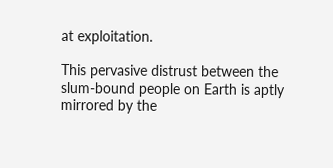at exploitation.

This pervasive distrust between the slum-bound people on Earth is aptly mirrored by the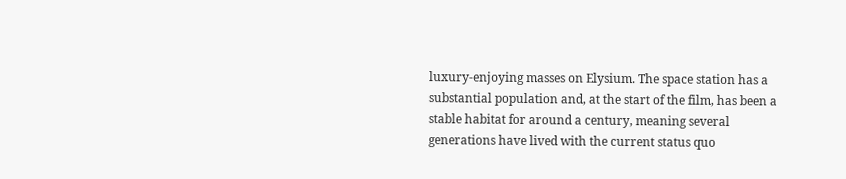luxury-enjoying masses on Elysium. The space station has a substantial population and, at the start of the film, has been a stable habitat for around a century, meaning several generations have lived with the current status quo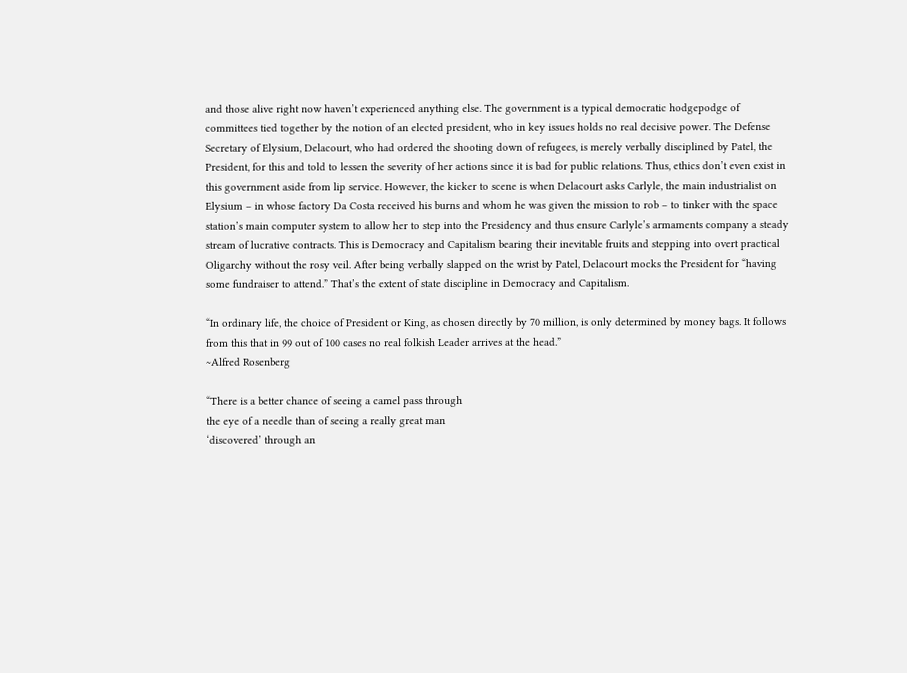and those alive right now haven’t experienced anything else. The government is a typical democratic hodgepodge of committees tied together by the notion of an elected president, who in key issues holds no real decisive power. The Defense Secretary of Elysium, Delacourt, who had ordered the shooting down of refugees, is merely verbally disciplined by Patel, the President, for this and told to lessen the severity of her actions since it is bad for public relations. Thus, ethics don’t even exist in this government aside from lip service. However, the kicker to scene is when Delacourt asks Carlyle, the main industrialist on Elysium – in whose factory Da Costa received his burns and whom he was given the mission to rob – to tinker with the space station’s main computer system to allow her to step into the Presidency and thus ensure Carlyle’s armaments company a steady stream of lucrative contracts. This is Democracy and Capitalism bearing their inevitable fruits and stepping into overt practical Oligarchy without the rosy veil. After being verbally slapped on the wrist by Patel, Delacourt mocks the President for “having some fundraiser to attend.” That’s the extent of state discipline in Democracy and Capitalism.

“In ordinary life, the choice of President or King, as chosen directly by 70 million, is only determined by money bags. It follows from this that in 99 out of 100 cases no real folkish Leader arrives at the head.”
~Alfred Rosenberg

“There is a better chance of seeing a camel pass through
the eye of a needle than of seeing a really great man
‘discovered’ through an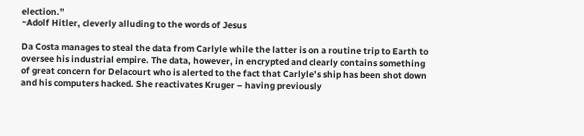election.”
~Adolf Hitler, cleverly alluding to the words of Jesus

Da Costa manages to steal the data from Carlyle while the latter is on a routine trip to Earth to oversee his industrial empire. The data, however, in encrypted and clearly contains something of great concern for Delacourt who is alerted to the fact that Carlyle’s ship has been shot down and his computers hacked. She reactivates Kruger – having previously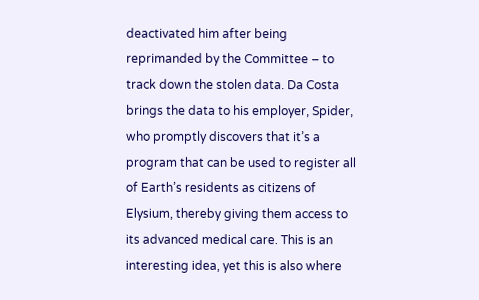deactivated him after being reprimanded by the Committee – to track down the stolen data. Da Costa brings the data to his employer, Spider, who promptly discovers that it’s a program that can be used to register all of Earth’s residents as citizens of Elysium, thereby giving them access to its advanced medical care. This is an interesting idea, yet this is also where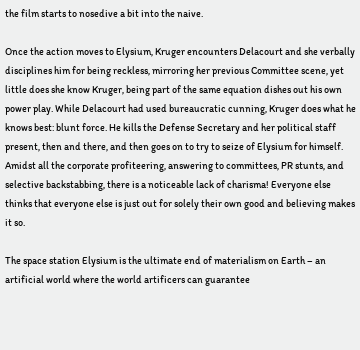the film starts to nosedive a bit into the naive.

Once the action moves to Elysium, Kruger encounters Delacourt and she verbally disciplines him for being reckless, mirroring her previous Committee scene, yet little does she know Kruger, being part of the same equation dishes out his own power play. While Delacourt had used bureaucratic cunning, Kruger does what he knows best: blunt force. He kills the Defense Secretary and her political staff present, then and there, and then goes on to try to seize of Elysium for himself. Amidst all the corporate profiteering, answering to committees, PR stunts, and selective backstabbing, there is a noticeable lack of charisma! Everyone else thinks that everyone else is just out for solely their own good and believing makes it so.

The space station Elysium is the ultimate end of materialism on Earth – an artificial world where the world artificers can guarantee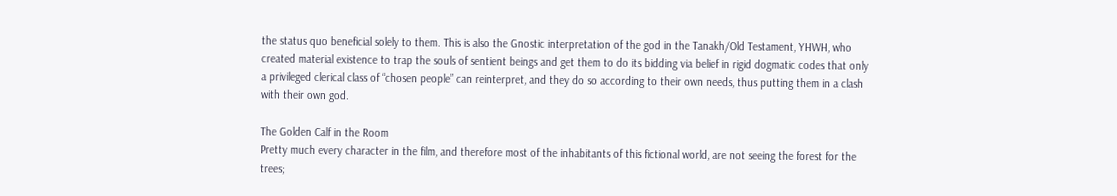the status quo beneficial solely to them. This is also the Gnostic interpretation of the god in the Tanakh/Old Testament, YHWH, who created material existence to trap the souls of sentient beings and get them to do its bidding via belief in rigid dogmatic codes that only a privileged clerical class of “chosen people” can reinterpret, and they do so according to their own needs, thus putting them in a clash with their own god.

The Golden Calf in the Room
Pretty much every character in the film, and therefore most of the inhabitants of this fictional world, are not seeing the forest for the trees;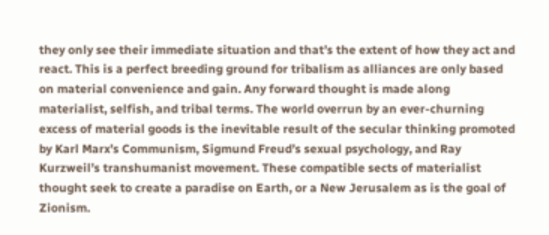they only see their immediate situation and that’s the extent of how they act and react. This is a perfect breeding ground for tribalism as alliances are only based on material convenience and gain. Any forward thought is made along materialist, selfish, and tribal terms. The world overrun by an ever-churning excess of material goods is the inevitable result of the secular thinking promoted by Karl Marx’s Communism, Sigmund Freud’s sexual psychology, and Ray Kurzweil’s transhumanist movement. These compatible sects of materialist thought seek to create a paradise on Earth, or a New Jerusalem as is the goal of Zionism.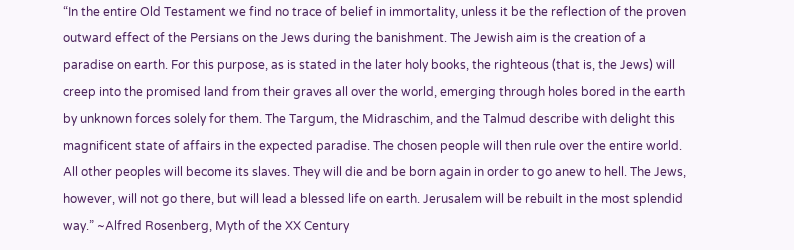“In the entire Old Testament we find no trace of belief in immortality, unless it be the reflection of the proven outward effect of the Persians on the Jews during the banishment. The Jewish aim is the creation of a paradise on earth. For this purpose, as is stated in the later holy books, the righteous (that is, the Jews) will creep into the promised land from their graves all over the world, emerging through holes bored in the earth by unknown forces solely for them. The Targum, the Midraschim, and the Talmud describe with delight this magnificent state of affairs in the expected paradise. The chosen people will then rule over the entire world. All other peoples will become its slaves. They will die and be born again in order to go anew to hell. The Jews, however, will not go there, but will lead a blessed life on earth. Jerusalem will be rebuilt in the most splendid way.” ~Alfred Rosenberg, Myth of the XX Century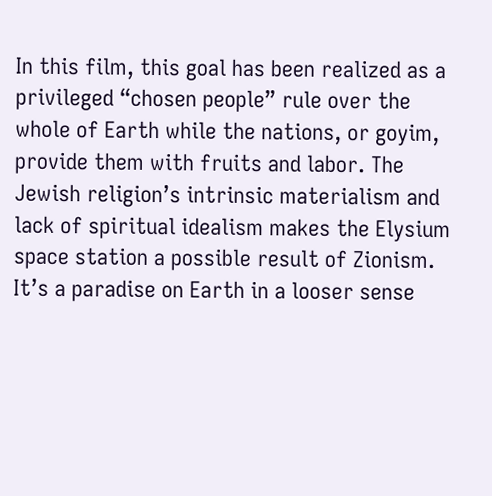In this film, this goal has been realized as a privileged “chosen people” rule over the whole of Earth while the nations, or goyim, provide them with fruits and labor. The Jewish religion’s intrinsic materialism and lack of spiritual idealism makes the Elysium space station a possible result of Zionism. It’s a paradise on Earth in a looser sense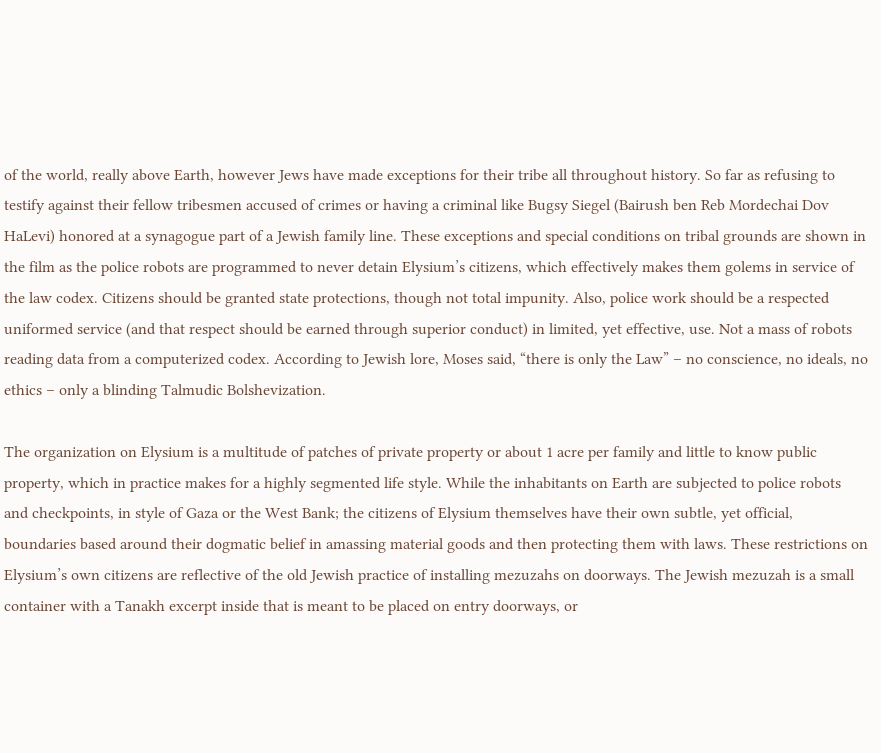of the world, really above Earth, however Jews have made exceptions for their tribe all throughout history. So far as refusing to testify against their fellow tribesmen accused of crimes or having a criminal like Bugsy Siegel (Bairush ben Reb Mordechai Dov HaLevi) honored at a synagogue part of a Jewish family line. These exceptions and special conditions on tribal grounds are shown in the film as the police robots are programmed to never detain Elysium’s citizens, which effectively makes them golems in service of the law codex. Citizens should be granted state protections, though not total impunity. Also, police work should be a respected uniformed service (and that respect should be earned through superior conduct) in limited, yet effective, use. Not a mass of robots reading data from a computerized codex. According to Jewish lore, Moses said, “there is only the Law” – no conscience, no ideals, no ethics – only a blinding Talmudic Bolshevization.

The organization on Elysium is a multitude of patches of private property or about 1 acre per family and little to know public property, which in practice makes for a highly segmented life style. While the inhabitants on Earth are subjected to police robots and checkpoints, in style of Gaza or the West Bank; the citizens of Elysium themselves have their own subtle, yet official, boundaries based around their dogmatic belief in amassing material goods and then protecting them with laws. These restrictions on Elysium’s own citizens are reflective of the old Jewish practice of installing mezuzahs on doorways. The Jewish mezuzah is a small container with a Tanakh excerpt inside that is meant to be placed on entry doorways, or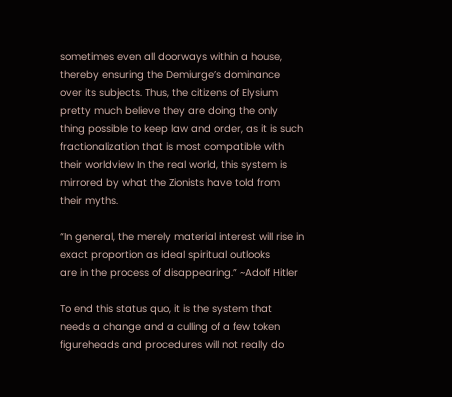sometimes even all doorways within a house, thereby ensuring the Demiurge’s dominance over its subjects. Thus, the citizens of Elysium pretty much believe they are doing the only thing possible to keep law and order, as it is such fractionalization that is most compatible with their worldview In the real world, this system is mirrored by what the Zionists have told from their myths.

“In general, the merely material interest will rise in
exact proportion as ideal spiritual outlooks
are in the process of disappearing.” ~Adolf Hitler

To end this status quo, it is the system that needs a change and a culling of a few token figureheads and procedures will not really do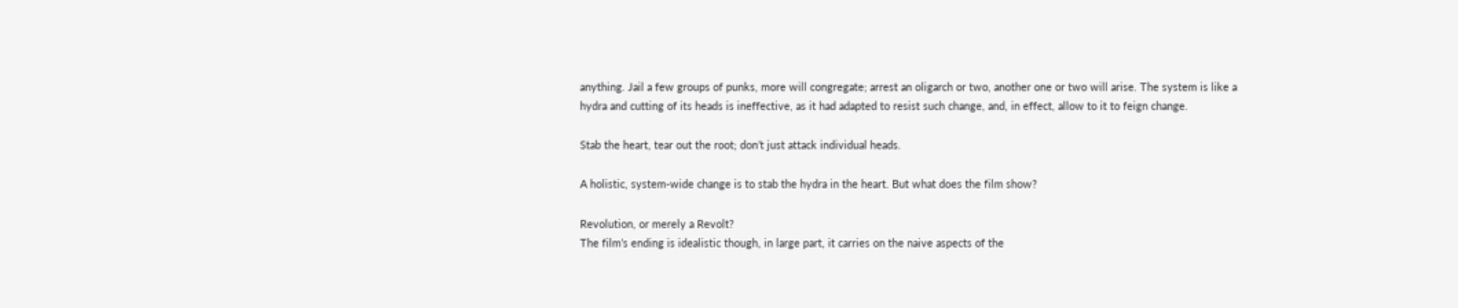anything. Jail a few groups of punks, more will congregate; arrest an oligarch or two, another one or two will arise. The system is like a hydra and cutting of its heads is ineffective, as it had adapted to resist such change, and, in effect, allow to it to feign change.

Stab the heart, tear out the root; don’t just attack individual heads.

A holistic, system-wide change is to stab the hydra in the heart. But what does the film show?

Revolution, or merely a Revolt?
The film’s ending is idealistic though, in large part, it carries on the naive aspects of the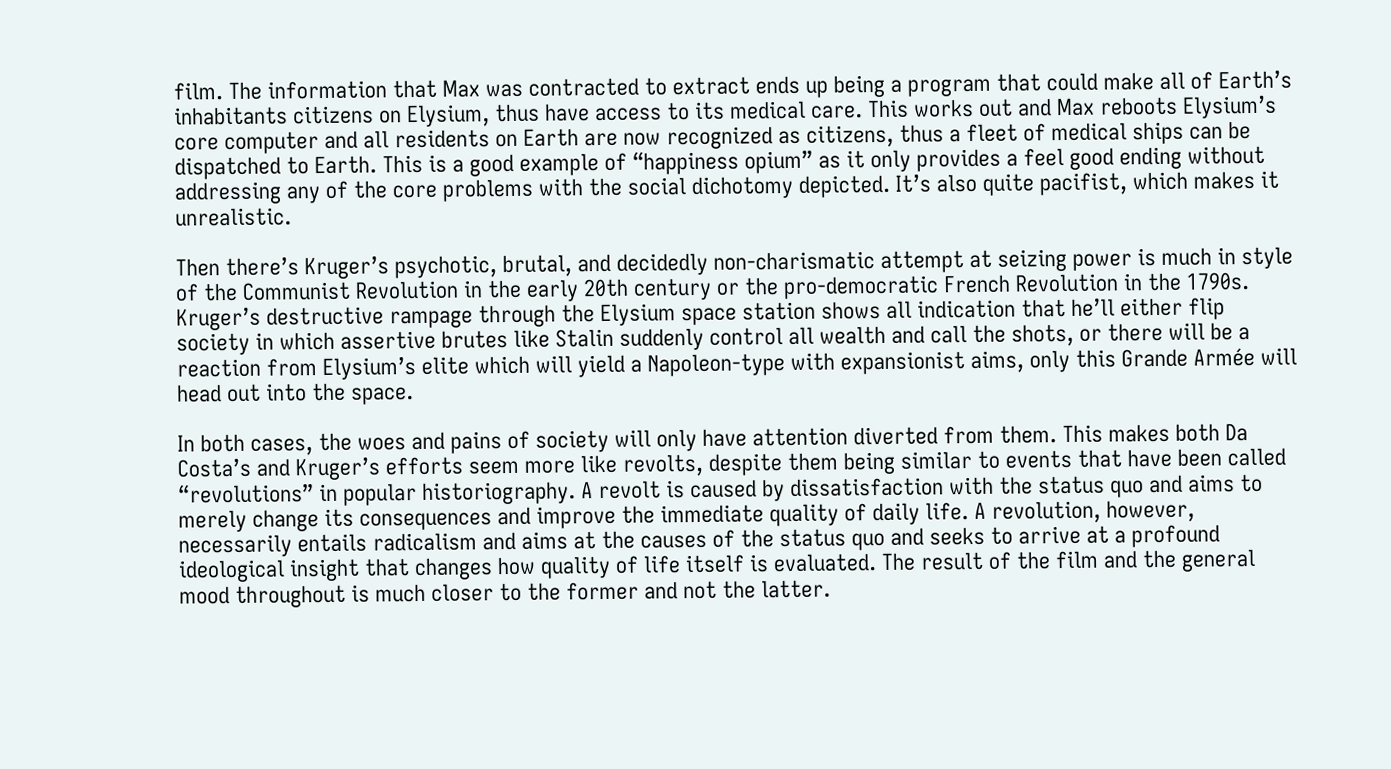film. The information that Max was contracted to extract ends up being a program that could make all of Earth’s inhabitants citizens on Elysium, thus have access to its medical care. This works out and Max reboots Elysium’s core computer and all residents on Earth are now recognized as citizens, thus a fleet of medical ships can be dispatched to Earth. This is a good example of “happiness opium” as it only provides a feel good ending without addressing any of the core problems with the social dichotomy depicted. It’s also quite pacifist, which makes it unrealistic.

Then there’s Kruger’s psychotic, brutal, and decidedly non-charismatic attempt at seizing power is much in style of the Communist Revolution in the early 20th century or the pro-democratic French Revolution in the 1790s. Kruger’s destructive rampage through the Elysium space station shows all indication that he’ll either flip society in which assertive brutes like Stalin suddenly control all wealth and call the shots, or there will be a reaction from Elysium’s elite which will yield a Napoleon-type with expansionist aims, only this Grande Armée will head out into the space.

In both cases, the woes and pains of society will only have attention diverted from them. This makes both Da Costa’s and Kruger’s efforts seem more like revolts, despite them being similar to events that have been called “revolutions” in popular historiography. A revolt is caused by dissatisfaction with the status quo and aims to merely change its consequences and improve the immediate quality of daily life. A revolution, however, necessarily entails radicalism and aims at the causes of the status quo and seeks to arrive at a profound ideological insight that changes how quality of life itself is evaluated. The result of the film and the general mood throughout is much closer to the former and not the latter.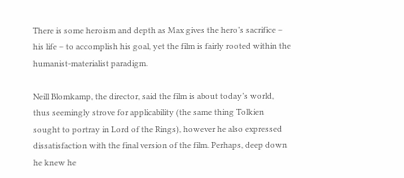There is some heroism and depth as Max gives the hero’s sacrifice – his life – to accomplish his goal, yet the film is fairly rooted within the humanist-materialist paradigm.

Neill Blomkamp, the director, said the film is about today’s world, thus seemingly strove for applicability (the same thing Tolkien sought to portray in Lord of the Rings), however he also expressed dissatisfaction with the final version of the film. Perhaps, deep down he knew he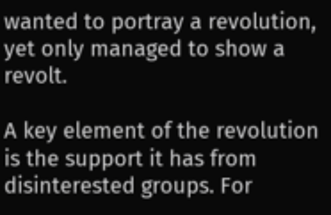wanted to portray a revolution, yet only managed to show a revolt.

A key element of the revolution is the support it has from disinterested groups. For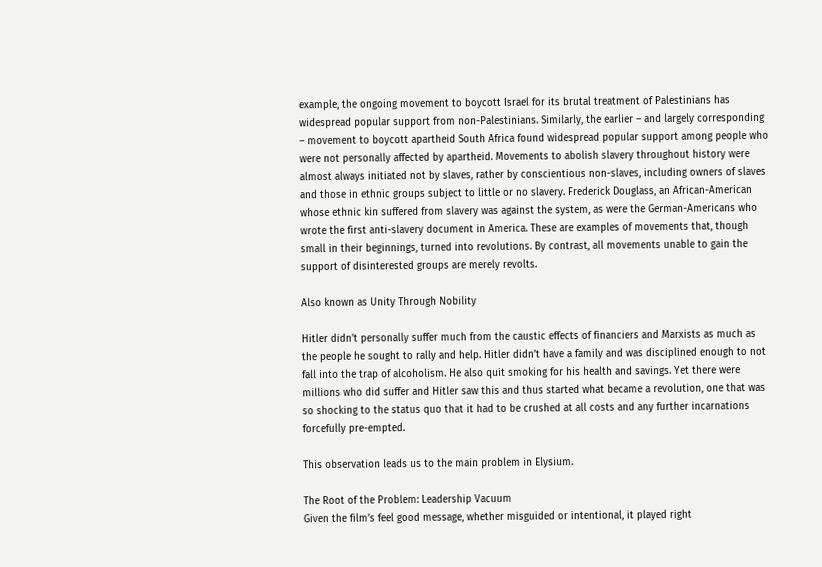example, the ongoing movement to boycott Israel for its brutal treatment of Palestinians has widespread popular support from non-Palestinians. Similarly, the earlier – and largely corresponding – movement to boycott apartheid South Africa found widespread popular support among people who were not personally affected by apartheid. Movements to abolish slavery throughout history were almost always initiated not by slaves, rather by conscientious non-slaves, including owners of slaves and those in ethnic groups subject to little or no slavery. Frederick Douglass, an African-American whose ethnic kin suffered from slavery was against the system, as were the German-Americans who wrote the first anti-slavery document in America. These are examples of movements that, though small in their beginnings, turned into revolutions. By contrast, all movements unable to gain the support of disinterested groups are merely revolts.

Also known as Unity Through Nobility

Hitler didn’t personally suffer much from the caustic effects of financiers and Marxists as much as the people he sought to rally and help. Hitler didn’t have a family and was disciplined enough to not fall into the trap of alcoholism. He also quit smoking for his health and savings. Yet there were millions who did suffer and Hitler saw this and thus started what became a revolution, one that was so shocking to the status quo that it had to be crushed at all costs and any further incarnations forcefully pre-empted.

This observation leads us to the main problem in Elysium.

The Root of the Problem: Leadership Vacuum
Given the film’s feel good message, whether misguided or intentional, it played right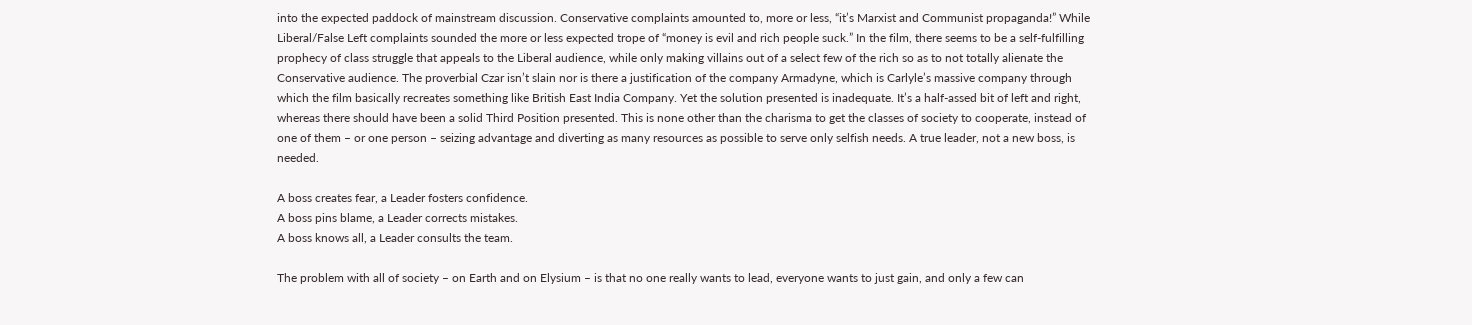into the expected paddock of mainstream discussion. Conservative complaints amounted to, more or less, “it’s Marxist and Communist propaganda!” While Liberal/False Left complaints sounded the more or less expected trope of “money is evil and rich people suck.” In the film, there seems to be a self-fulfilling prophecy of class struggle that appeals to the Liberal audience, while only making villains out of a select few of the rich so as to not totally alienate the Conservative audience. The proverbial Czar isn’t slain nor is there a justification of the company Armadyne, which is Carlyle’s massive company through which the film basically recreates something like British East India Company. Yet the solution presented is inadequate. It’s a half-assed bit of left and right, whereas there should have been a solid Third Position presented. This is none other than the charisma to get the classes of society to cooperate, instead of one of them – or one person – seizing advantage and diverting as many resources as possible to serve only selfish needs. A true leader, not a new boss, is needed.

A boss creates fear, a Leader fosters confidence.
A boss pins blame, a Leader corrects mistakes.
A boss knows all, a Leader consults the team.

The problem with all of society – on Earth and on Elysium – is that no one really wants to lead, everyone wants to just gain, and only a few can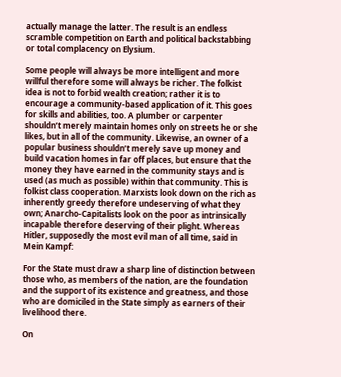actually manage the latter. The result is an endless scramble competition on Earth and political backstabbing or total complacency on Elysium.

Some people will always be more intelligent and more willful therefore some will always be richer. The folkist idea is not to forbid wealth creation; rather it is to encourage a community-based application of it. This goes for skills and abilities, too. A plumber or carpenter shouldn’t merely maintain homes only on streets he or she likes, but in all of the community. Likewise, an owner of a popular business shouldn’t merely save up money and build vacation homes in far off places, but ensure that the money they have earned in the community stays and is used (as much as possible) within that community. This is folkist class cooperation. Marxists look down on the rich as inherently greedy therefore undeserving of what they own; Anarcho-Capitalists look on the poor as intrinsically incapable therefore deserving of their plight. Whereas Hitler, supposedly the most evil man of all time, said in Mein Kampf:

For the State must draw a sharp line of distinction between those who, as members of the nation, are the foundation and the support of its existence and greatness, and those who are domiciled in the State simply as earners of their livelihood there.

On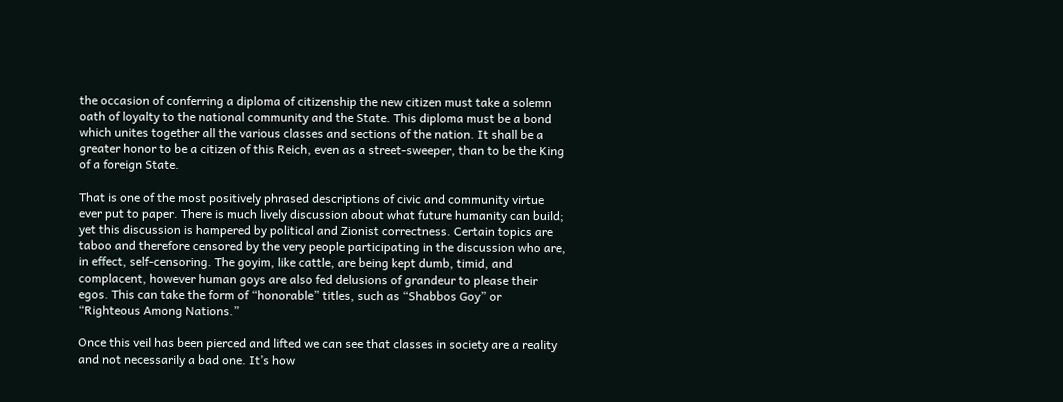the occasion of conferring a diploma of citizenship the new citizen must take a solemn oath of loyalty to the national community and the State. This diploma must be a bond which unites together all the various classes and sections of the nation. It shall be a greater honor to be a citizen of this Reich, even as a street-sweeper, than to be the King of a foreign State.

That is one of the most positively phrased descriptions of civic and community virtue ever put to paper. There is much lively discussion about what future humanity can build; yet this discussion is hampered by political and Zionist correctness. Certain topics are taboo and therefore censored by the very people participating in the discussion who are, in effect, self-censoring. The goyim, like cattle, are being kept dumb, timid, and complacent, however human goys are also fed delusions of grandeur to please their egos. This can take the form of “honorable” titles, such as “Shabbos Goy” or “Righteous Among Nations.”

Once this veil has been pierced and lifted we can see that classes in society are a reality and not necessarily a bad one. It’s how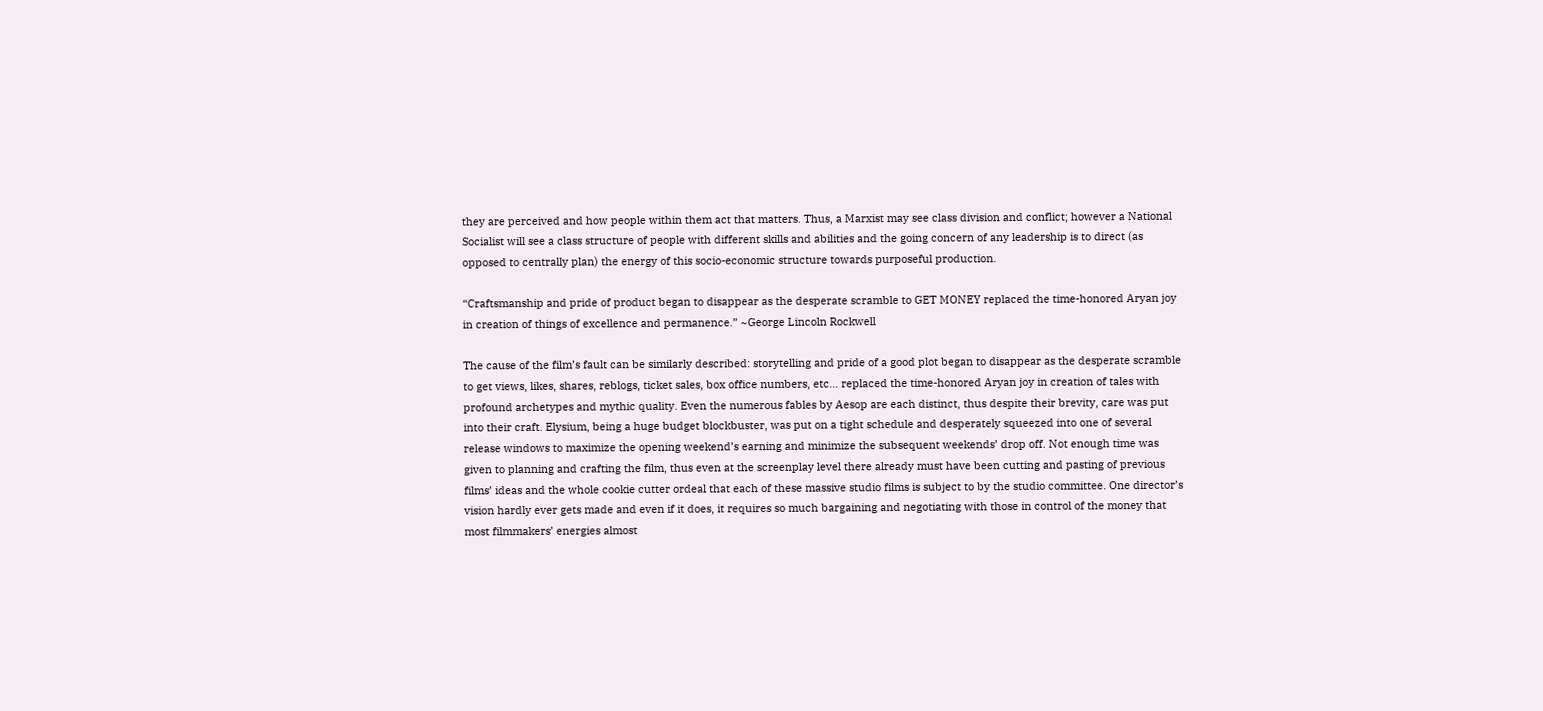they are perceived and how people within them act that matters. Thus, a Marxist may see class division and conflict; however a National Socialist will see a class structure of people with different skills and abilities and the going concern of any leadership is to direct (as opposed to centrally plan) the energy of this socio-economic structure towards purposeful production.

“Craftsmanship and pride of product began to disappear as the desperate scramble to GET MONEY replaced the time-honored Aryan joy in creation of things of excellence and permanence.” ~George Lincoln Rockwell

The cause of the film’s fault can be similarly described: storytelling and pride of a good plot began to disappear as the desperate scramble to get views, likes, shares, reblogs, ticket sales, box office numbers, etc… replaced the time-honored Aryan joy in creation of tales with profound archetypes and mythic quality. Even the numerous fables by Aesop are each distinct, thus despite their brevity, care was put into their craft. Elysium, being a huge budget blockbuster, was put on a tight schedule and desperately squeezed into one of several release windows to maximize the opening weekend’s earning and minimize the subsequent weekends’ drop off. Not enough time was given to planning and crafting the film, thus even at the screenplay level there already must have been cutting and pasting of previous films’ ideas and the whole cookie cutter ordeal that each of these massive studio films is subject to by the studio committee. One director’s vision hardly ever gets made and even if it does, it requires so much bargaining and negotiating with those in control of the money that most filmmakers’ energies almost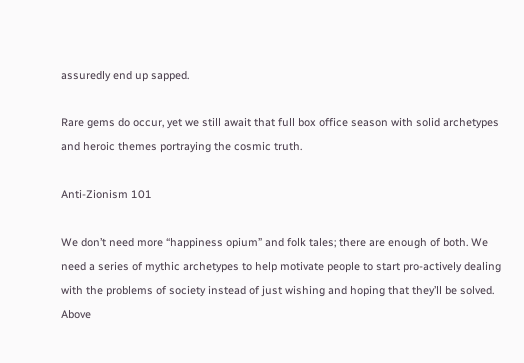assuredly end up sapped.

Rare gems do occur, yet we still await that full box office season with solid archetypes and heroic themes portraying the cosmic truth.

Anti-Zionism 101

We don’t need more “happiness opium” and folk tales; there are enough of both. We need a series of mythic archetypes to help motivate people to start pro-actively dealing with the problems of society instead of just wishing and hoping that they’ll be solved. Above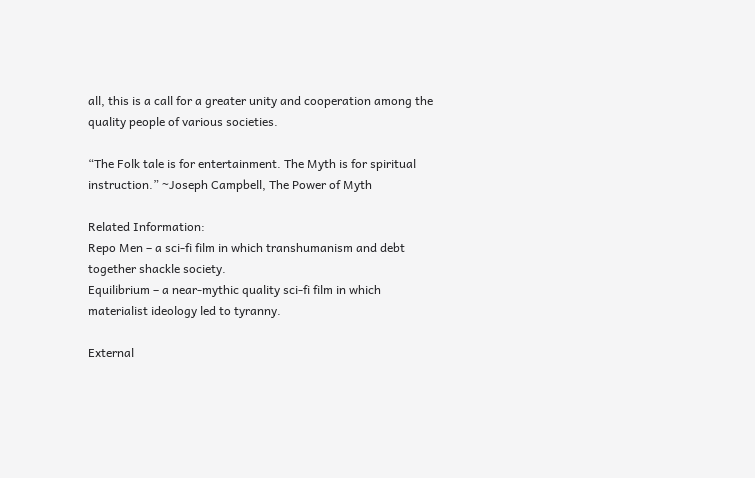all, this is a call for a greater unity and cooperation among the quality people of various societies.

“The Folk tale is for entertainment. The Myth is for spiritual instruction.” ~Joseph Campbell, The Power of Myth

Related Information:
Repo Men – a sci-fi film in which transhumanism and debt together shackle society.
Equilibrium – a near-mythic quality sci-fi film in which materialist ideology led to tyranny.

External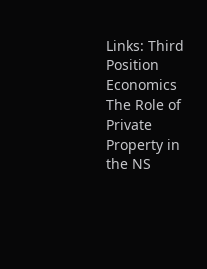Links: Third Position Economics
The Role of Private Property in the NS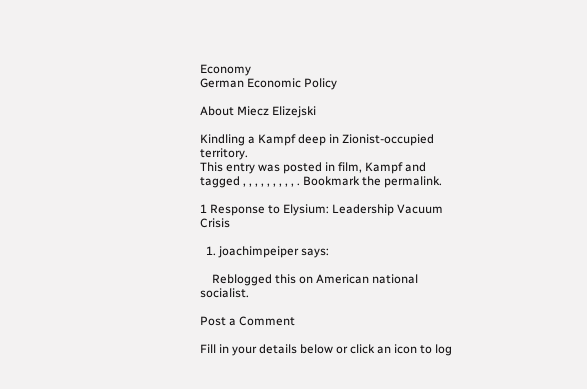Economy
German Economic Policy

About Miecz Elizejski

Kindling a Kampf deep in Zionist-occupied territory.
This entry was posted in film, Kampf and tagged , , , , , , , , , . Bookmark the permalink.

1 Response to Elysium: Leadership Vacuum Crisis

  1. joachimpeiper says:

    Reblogged this on American national socialist.

Post a Comment

Fill in your details below or click an icon to log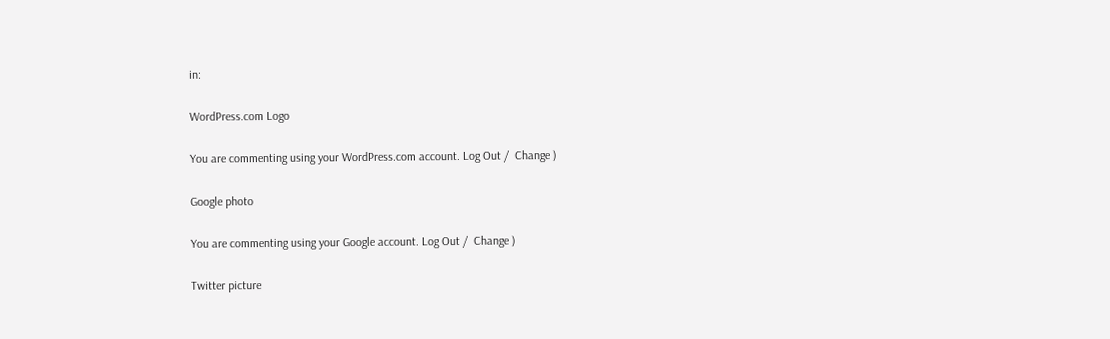in:

WordPress.com Logo

You are commenting using your WordPress.com account. Log Out /  Change )

Google photo

You are commenting using your Google account. Log Out /  Change )

Twitter picture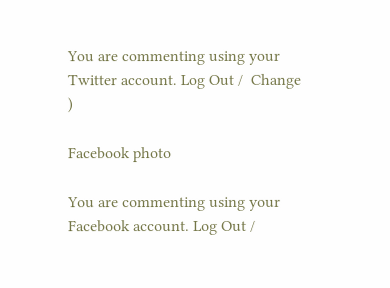You are commenting using your Twitter account. Log Out /  Change )

Facebook photo

You are commenting using your Facebook account. Log Out /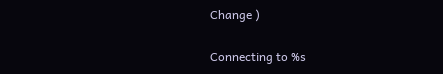Change )

Connecting to %s